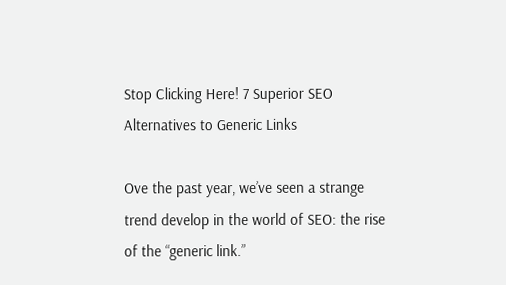Stop Clicking Here! 7 Superior SEO Alternatives to Generic Links

Ove the past year, we’ve seen a strange trend develop in the world of SEO: the rise of the “generic link.”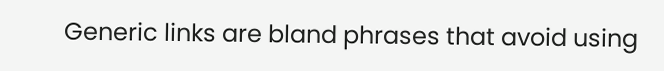Generic links are bland phrases that avoid using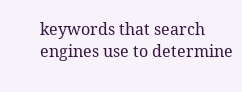keywords that search engines use to determine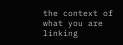the context of what you are linking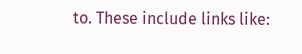to. These include links like: